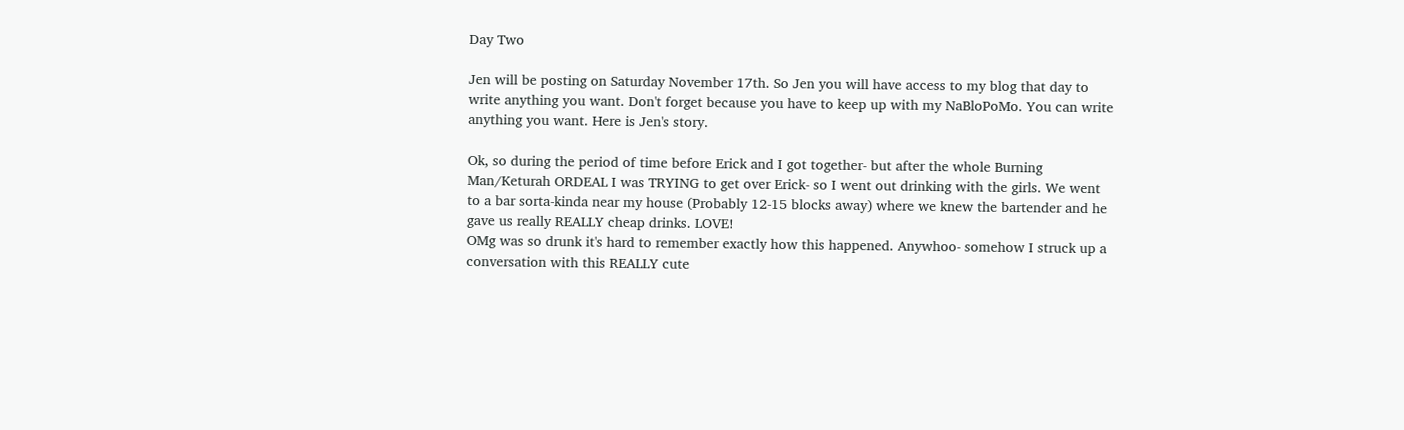Day Two

Jen will be posting on Saturday November 17th. So Jen you will have access to my blog that day to write anything you want. Don't forget because you have to keep up with my NaBloPoMo. You can write anything you want. Here is Jen's story.

Ok, so during the period of time before Erick and I got together- but after the whole Burning Man/Keturah ORDEAL I was TRYING to get over Erick- so I went out drinking with the girls. We went to a bar sorta-kinda near my house (Probably 12-15 blocks away) where we knew the bartender and he gave us really REALLY cheap drinks. LOVE!
OMg was so drunk it's hard to remember exactly how this happened. Anywhoo- somehow I struck up a conversation with this REALLY cute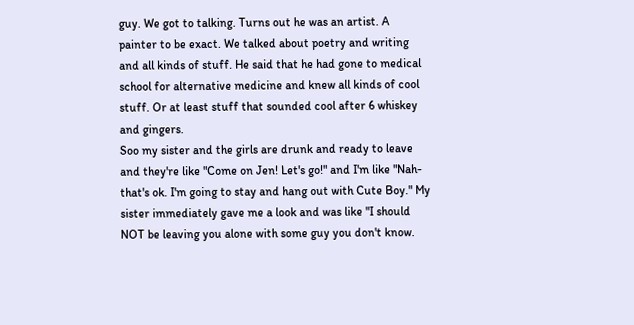guy. We got to talking. Turns out he was an artist. A painter to be exact. We talked about poetry and writing and all kinds of stuff. He said that he had gone to medical school for alternative medicine and knew all kinds of cool stuff. Or at least stuff that sounded cool after 6 whiskey and gingers.
Soo my sister and the girls are drunk and ready to leave and they're like "Come on Jen! Let's go!" and I'm like "Nah- that's ok. I'm going to stay and hang out with Cute Boy." My sister immediately gave me a look and was like "I should NOT be leaving you alone with some guy you don't know.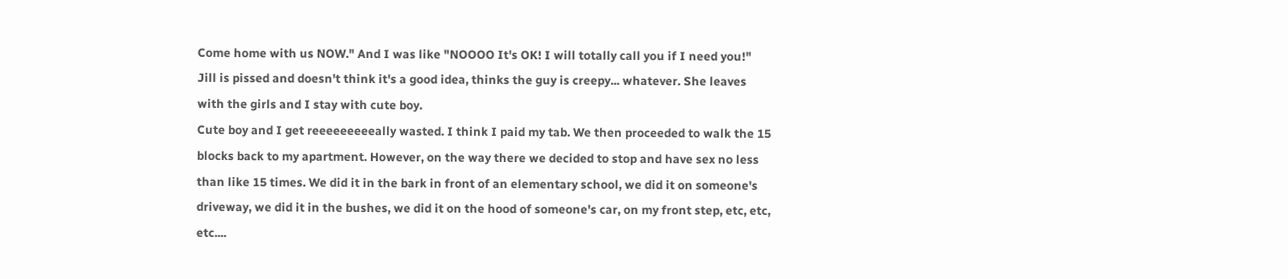Come home with us NOW." And I was like "NOOOO It's OK! I will totally call you if I need you!" Jill is pissed and doesn't think it's a good idea, thinks the guy is creepy... whatever. She leaves with the girls and I stay with cute boy.
Cute boy and I get reeeeeeeeeally wasted. I think I paid my tab. We then proceeded to walk the 15 blocks back to my apartment. However, on the way there we decided to stop and have sex no less than like 15 times. We did it in the bark in front of an elementary school, we did it on someone's driveway, we did it in the bushes, we did it on the hood of someone's car, on my front step, etc, etc, etc....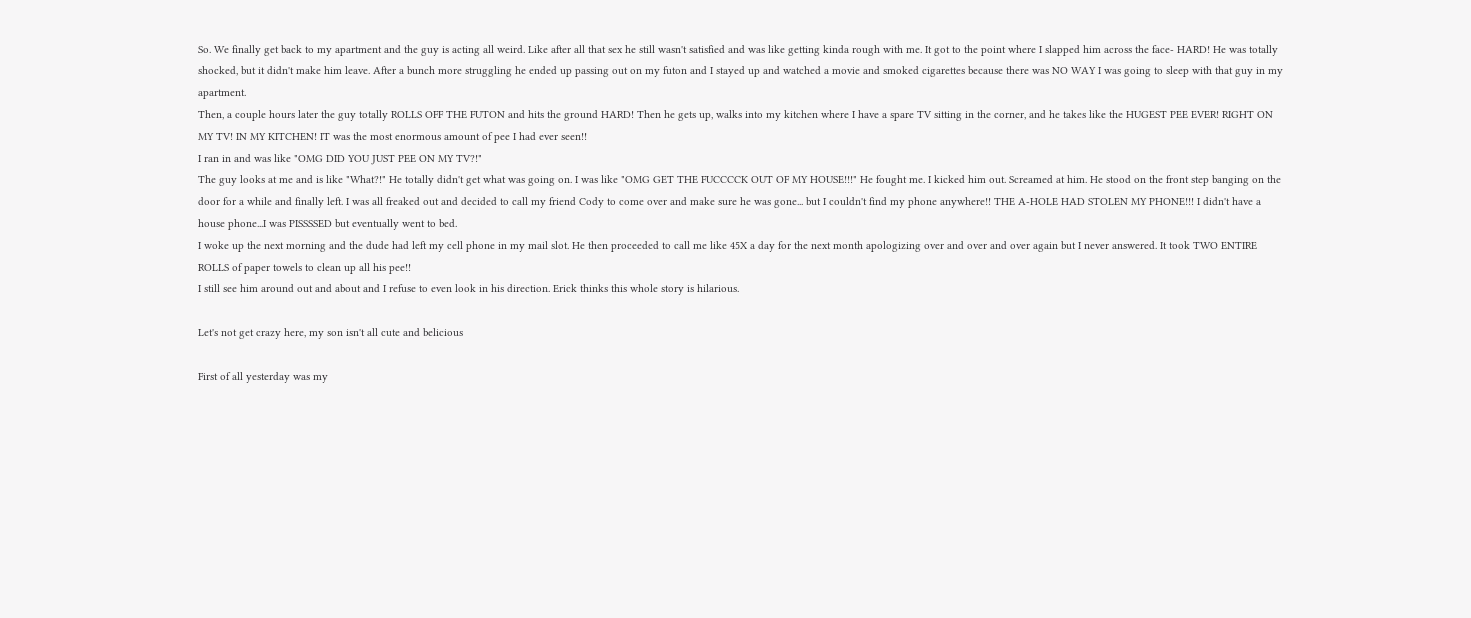So. We finally get back to my apartment and the guy is acting all weird. Like after all that sex he still wasn't satisfied and was like getting kinda rough with me. It got to the point where I slapped him across the face- HARD! He was totally shocked, but it didn't make him leave. After a bunch more struggling he ended up passing out on my futon and I stayed up and watched a movie and smoked cigarettes because there was NO WAY I was going to sleep with that guy in my apartment.
Then, a couple hours later the guy totally ROLLS OFF THE FUTON and hits the ground HARD! Then he gets up, walks into my kitchen where I have a spare TV sitting in the corner, and he takes like the HUGEST PEE EVER! RIGHT ON MY TV! IN MY KITCHEN! IT was the most enormous amount of pee I had ever seen!!
I ran in and was like "OMG DID YOU JUST PEE ON MY TV?!"
The guy looks at me and is like "What?!" He totally didn't get what was going on. I was like "OMG GET THE FUCCCCK OUT OF MY HOUSE!!!" He fought me. I kicked him out. Screamed at him. He stood on the front step banging on the door for a while and finally left. I was all freaked out and decided to call my friend Cody to come over and make sure he was gone... but I couldn't find my phone anywhere!! THE A-HOLE HAD STOLEN MY PHONE!!! I didn't have a house phone...I was PISSSSED but eventually went to bed.
I woke up the next morning and the dude had left my cell phone in my mail slot. He then proceeded to call me like 45X a day for the next month apologizing over and over and over again but I never answered. It took TWO ENTIRE ROLLS of paper towels to clean up all his pee!!
I still see him around out and about and I refuse to even look in his direction. Erick thinks this whole story is hilarious.

Let's not get crazy here, my son isn't all cute and belicious

First of all yesterday was my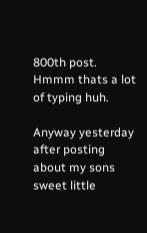800th post. Hmmm thats a lot of typing huh.

Anyway yesterday after posting about my sons sweet little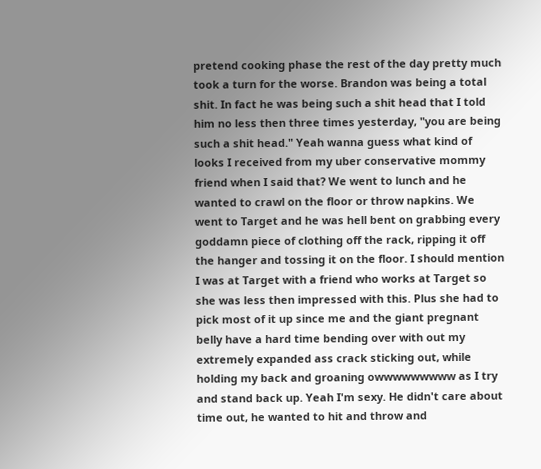pretend cooking phase the rest of the day pretty much took a turn for the worse. Brandon was being a total shit. In fact he was being such a shit head that I told him no less then three times yesterday, "you are being such a shit head." Yeah wanna guess what kind of looks I received from my uber conservative mommy friend when I said that? We went to lunch and he wanted to crawl on the floor or throw napkins. We went to Target and he was hell bent on grabbing every goddamn piece of clothing off the rack, ripping it off the hanger and tossing it on the floor. I should mention I was at Target with a friend who works at Target so she was less then impressed with this. Plus she had to pick most of it up since me and the giant pregnant belly have a hard time bending over with out my extremely expanded ass crack sticking out, while holding my back and groaning owwwwwwwww as I try and stand back up. Yeah I'm sexy. He didn't care about time out, he wanted to hit and throw and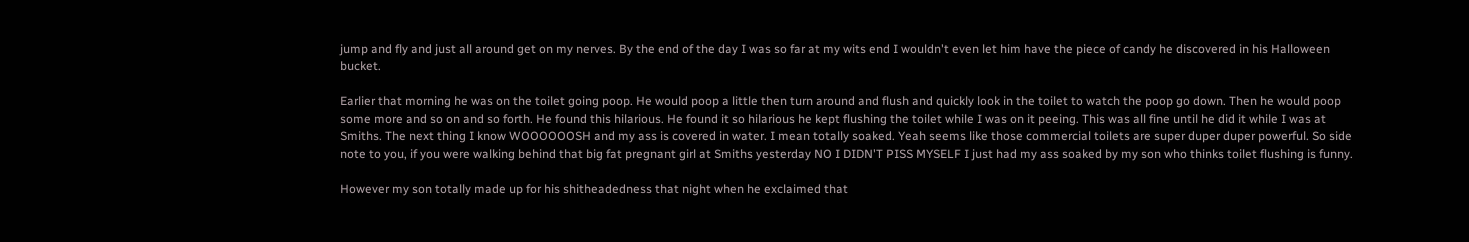jump and fly and just all around get on my nerves. By the end of the day I was so far at my wits end I wouldn't even let him have the piece of candy he discovered in his Halloween bucket.

Earlier that morning he was on the toilet going poop. He would poop a little then turn around and flush and quickly look in the toilet to watch the poop go down. Then he would poop some more and so on and so forth. He found this hilarious. He found it so hilarious he kept flushing the toilet while I was on it peeing. This was all fine until he did it while I was at Smiths. The next thing I know WOOOOOOSH and my ass is covered in water. I mean totally soaked. Yeah seems like those commercial toilets are super duper duper powerful. So side note to you, if you were walking behind that big fat pregnant girl at Smiths yesterday NO I DIDN'T PISS MYSELF I just had my ass soaked by my son who thinks toilet flushing is funny.

However my son totally made up for his shitheadedness that night when he exclaimed that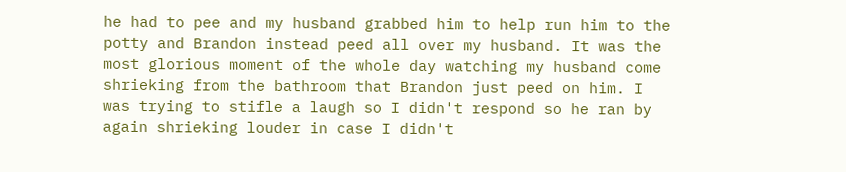he had to pee and my husband grabbed him to help run him to the potty and Brandon instead peed all over my husband. It was the most glorious moment of the whole day watching my husband come shrieking from the bathroom that Brandon just peed on him. I was trying to stifle a laugh so I didn't respond so he ran by again shrieking louder in case I didn't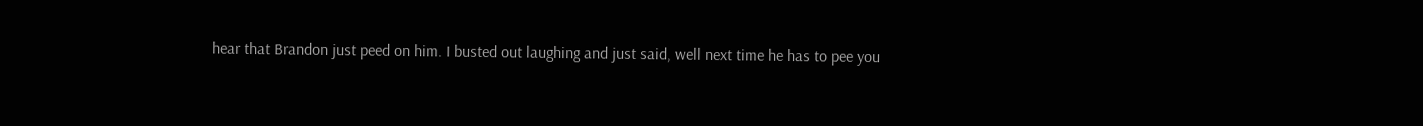hear that Brandon just peed on him. I busted out laughing and just said, well next time he has to pee you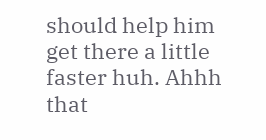should help him get there a little faster huh. Ahhh that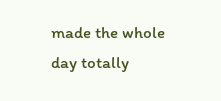made the whole day totally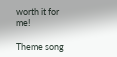worth it for me!

Theme song